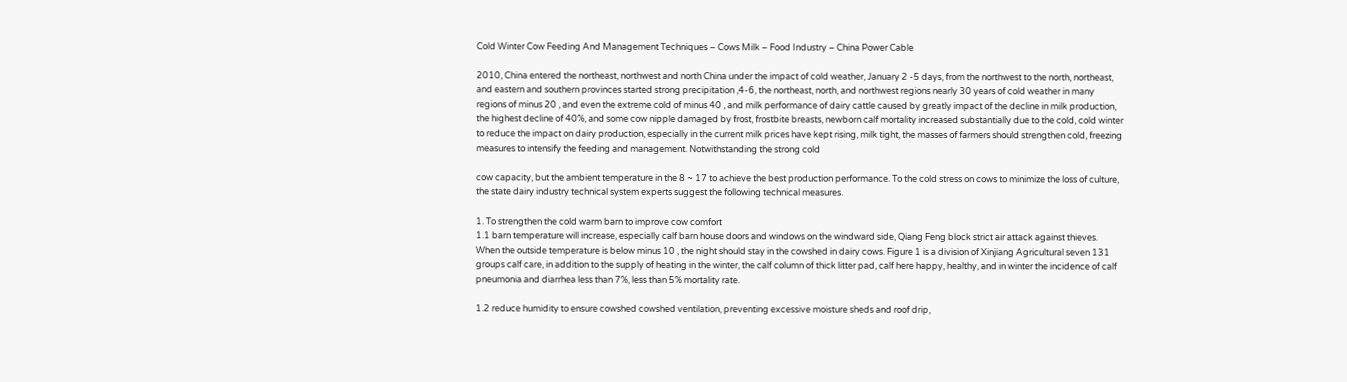Cold Winter Cow Feeding And Management Techniques – Cows Milk – Food Industry – China Power Cable

2010, China entered the northeast, northwest and north China under the impact of cold weather, January 2 -5 days, from the northwest to the north, northeast, and eastern and southern provinces started strong precipitation ,4-6, the northeast, north, and northwest regions nearly 30 years of cold weather in many regions of minus 20 , and even the extreme cold of minus 40 , and milk performance of dairy cattle caused by greatly impact of the decline in milk production, the highest decline of 40%, and some cow nipple damaged by frost, frostbite breasts, newborn calf mortality increased substantially due to the cold, cold winter to reduce the impact on dairy production, especially in the current milk prices have kept rising, milk tight, the masses of farmers should strengthen cold, freezing measures to intensify the feeding and management. Notwithstanding the strong cold

cow capacity, but the ambient temperature in the 8 ~ 17 to achieve the best production performance. To the cold stress on cows to minimize the loss of culture, the state dairy industry technical system experts suggest the following technical measures.

1. To strengthen the cold warm barn to improve cow comfort
1.1 barn temperature will increase, especially calf barn house doors and windows on the windward side, Qiang Feng block strict air attack against thieves. When the outside temperature is below minus 10 , the night should stay in the cowshed in dairy cows. Figure 1 is a division of Xinjiang Agricultural seven 131 groups calf care, in addition to the supply of heating in the winter, the calf column of thick litter pad, calf here happy, healthy, and in winter the incidence of calf pneumonia and diarrhea less than 7%, less than 5% mortality rate.

1.2 reduce humidity to ensure cowshed cowshed ventilation, preventing excessive moisture sheds and roof drip,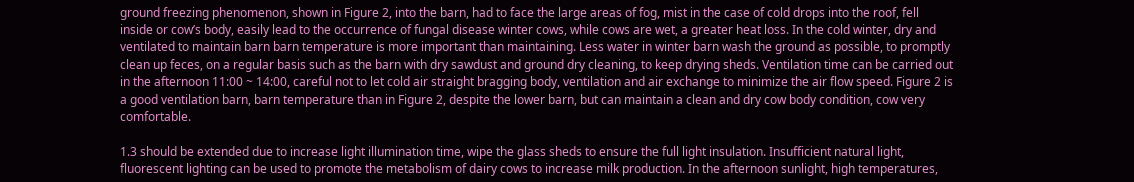ground freezing phenomenon, shown in Figure 2, into the barn, had to face the large areas of fog, mist in the case of cold drops into the roof, fell inside or cow’s body, easily lead to the occurrence of fungal disease winter cows, while cows are wet, a greater heat loss. In the cold winter, dry and ventilated to maintain barn barn temperature is more important than maintaining. Less water in winter barn wash the ground as possible, to promptly clean up feces, on a regular basis such as the barn with dry sawdust and ground dry cleaning, to keep drying sheds. Ventilation time can be carried out in the afternoon 11:00 ~ 14:00, careful not to let cold air straight bragging body, ventilation and air exchange to minimize the air flow speed. Figure 2 is a good ventilation barn, barn temperature than in Figure 2, despite the lower barn, but can maintain a clean and dry cow body condition, cow very comfortable.

1.3 should be extended due to increase light illumination time, wipe the glass sheds to ensure the full light insulation. Insufficient natural light, fluorescent lighting can be used to promote the metabolism of dairy cows to increase milk production. In the afternoon sunlight, high temperatures,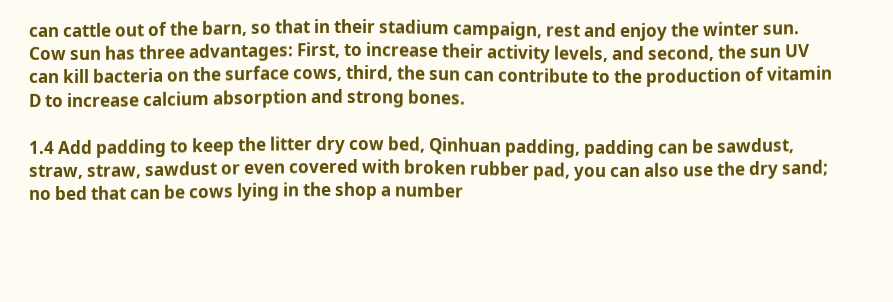can cattle out of the barn, so that in their stadium campaign, rest and enjoy the winter sun. Cow sun has three advantages: First, to increase their activity levels, and second, the sun UV can kill bacteria on the surface cows, third, the sun can contribute to the production of vitamin D to increase calcium absorption and strong bones.

1.4 Add padding to keep the litter dry cow bed, Qinhuan padding, padding can be sawdust, straw, straw, sawdust or even covered with broken rubber pad, you can also use the dry sand; no bed that can be cows lying in the shop a number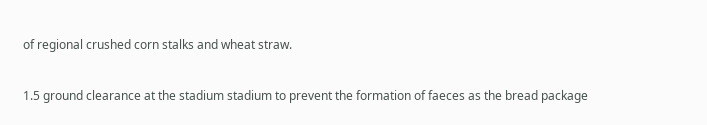of regional crushed corn stalks and wheat straw.

1.5 ground clearance at the stadium stadium to prevent the formation of faeces as the bread package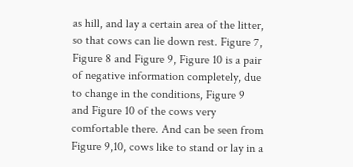as hill, and lay a certain area of the litter, so that cows can lie down rest. Figure 7, Figure 8 and Figure 9, Figure 10 is a pair of negative information completely, due to change in the conditions, Figure 9 and Figure 10 of the cows very comfortable there. And can be seen from Figure 9,10, cows like to stand or lay in a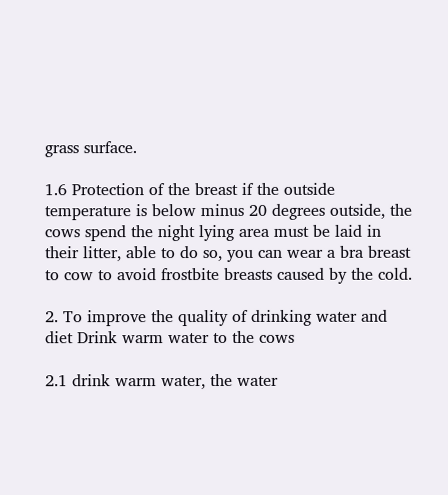grass surface.

1.6 Protection of the breast if the outside temperature is below minus 20 degrees outside, the cows spend the night lying area must be laid in their litter, able to do so, you can wear a bra breast to cow to avoid frostbite breasts caused by the cold.

2. To improve the quality of drinking water and diet Drink warm water to the cows

2.1 drink warm water, the water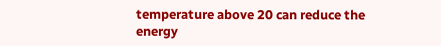temperature above 20 can reduce the energy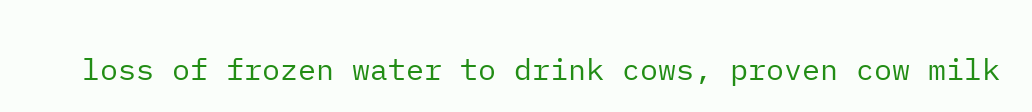loss of frozen water to drink cows, proven cow milk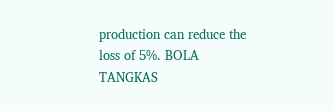production can reduce the loss of 5%. BOLA TANGKAS